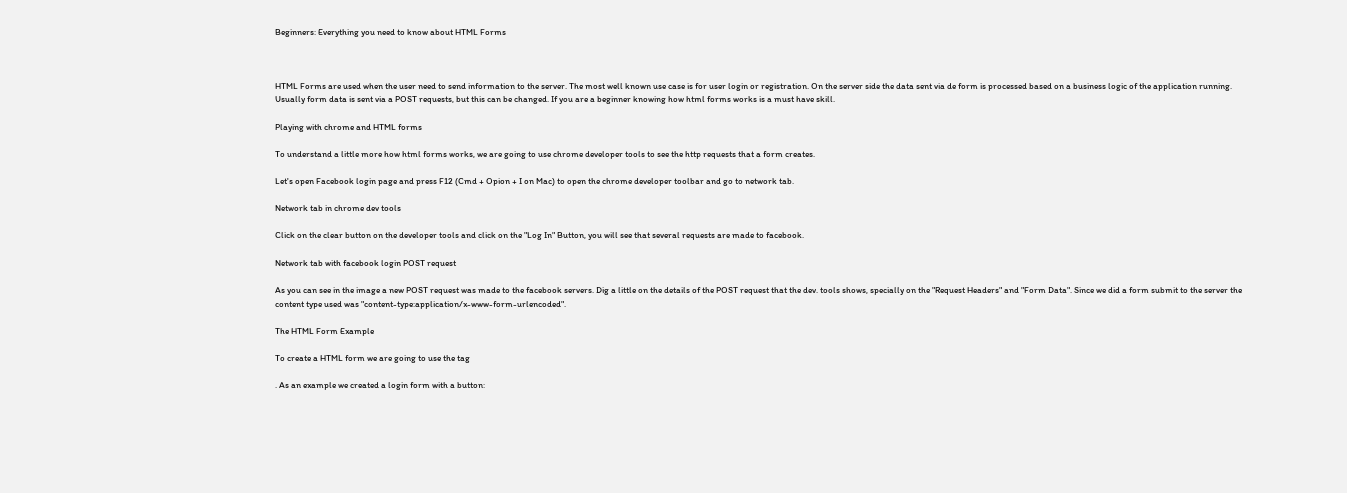Beginners: Everything you need to know about HTML Forms



HTML Forms are used when the user need to send information to the server. The most well known use case is for user login or registration. On the server side the data sent via de form is processed based on a business logic of the application running. Usually form data is sent via a POST requests, but this can be changed. If you are a beginner knowing how html forms works is a must have skill.

Playing with chrome and HTML forms

To understand a little more how html forms works, we are going to use chrome developer tools to see the http requests that a form creates.

Let's open Facebook login page and press F12 (Cmd + Opion + I on Mac) to open the chrome developer toolbar and go to network tab.

Network tab in chrome dev tools

Click on the clear button on the developer tools and click on the "Log In" Button, you will see that several requests are made to facebook.

Network tab with facebook login POST request

As you can see in the image a new POST request was made to the facebook servers. Dig a little on the details of the POST request that the dev. tools shows, specially on the "Request Headers" and "Form Data". Since we did a form submit to the server the content type used was "content-type:application/x-www-form-urlencoded".

The HTML Form Example

To create a HTML form we are going to use the tag

. As an example we created a login form with a button: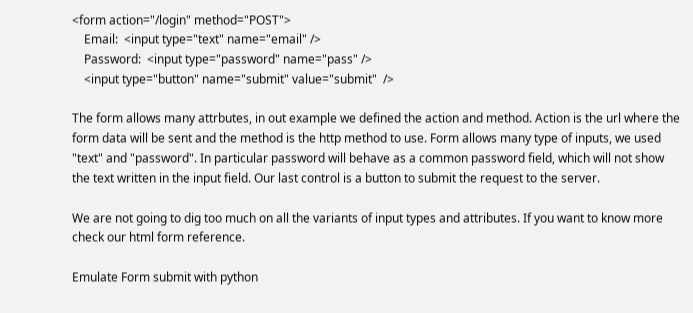<form action="/login" method="POST">
    Email:  <input type="text" name="email" />
    Password:  <input type="password" name="pass" />
    <input type="button" name="submit" value="submit"  />

The form allows many attrbutes, in out example we defined the action and method. Action is the url where the form data will be sent and the method is the http method to use. Form allows many type of inputs, we used "text" and "password". In particular password will behave as a common password field, which will not show the text written in the input field. Our last control is a button to submit the request to the server.

We are not going to dig too much on all the variants of input types and attributes. If you want to know more check our html form reference.

Emulate Form submit with python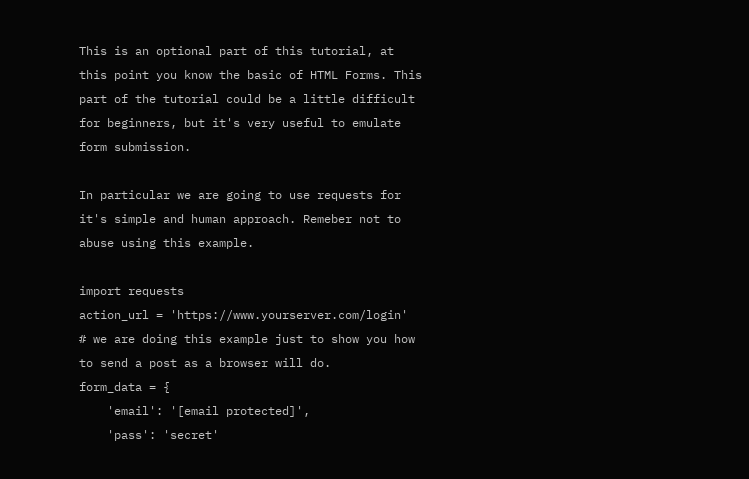This is an optional part of this tutorial, at this point you know the basic of HTML Forms. This part of the tutorial could be a little difficult for beginners, but it's very useful to emulate form submission.

In particular we are going to use requests for it's simple and human approach. Remeber not to abuse using this example.

import requests
action_url = 'https://www.yourserver.com/login'
# we are doing this example just to show you how to send a post as a browser will do.
form_data = {
    'email': '[email protected]',
    'pass': 'secret'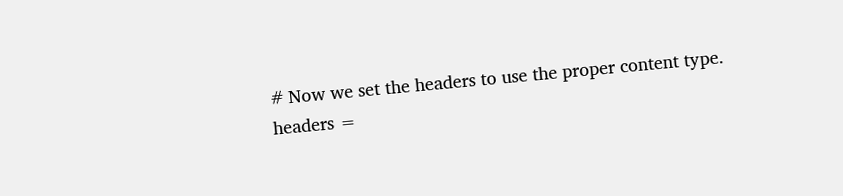# Now we set the headers to use the proper content type.
headers =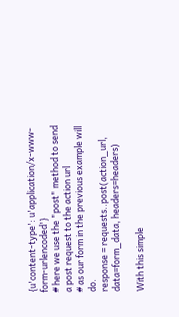{u'content-type': u'application/x-www-form-urlencoded'}
# here we use the "post" method to send a post request to the action url
# as our form in the previous example will do.
response = requests..post(action_url, data=form_data, headers=headers)

With this simple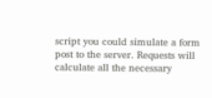script you could simulate a form post to the server. Requests will calculate all the necessary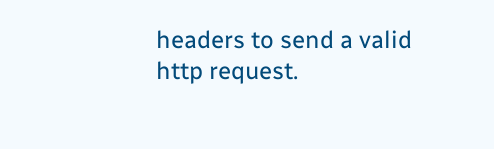headers to send a valid http request.